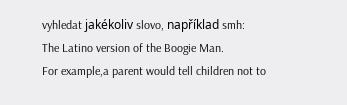vyhledat jakékoliv slovo, například smh:
The Latino version of the Boogie Man.
For example,a parent would tell children not to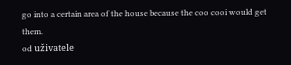go into a certain area of the house because the coo cooi would get them.
od uživatele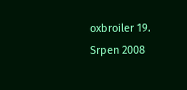oxbroiler 19. Srpen 2008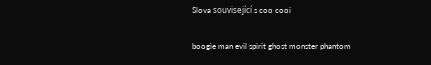Slova související s coo cooi

boogie man evil spirit ghost monster phantom